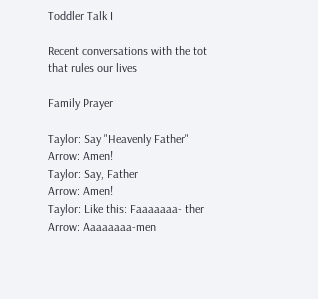Toddler Talk I

Recent conversations with the tot that rules our lives

Family Prayer

Taylor: Say "Heavenly Father"
Arrow: Amen!
Taylor: Say, Father
Arrow: Amen!
Taylor: Like this: Faaaaaaa- ther
Arrow: Aaaaaaaa-men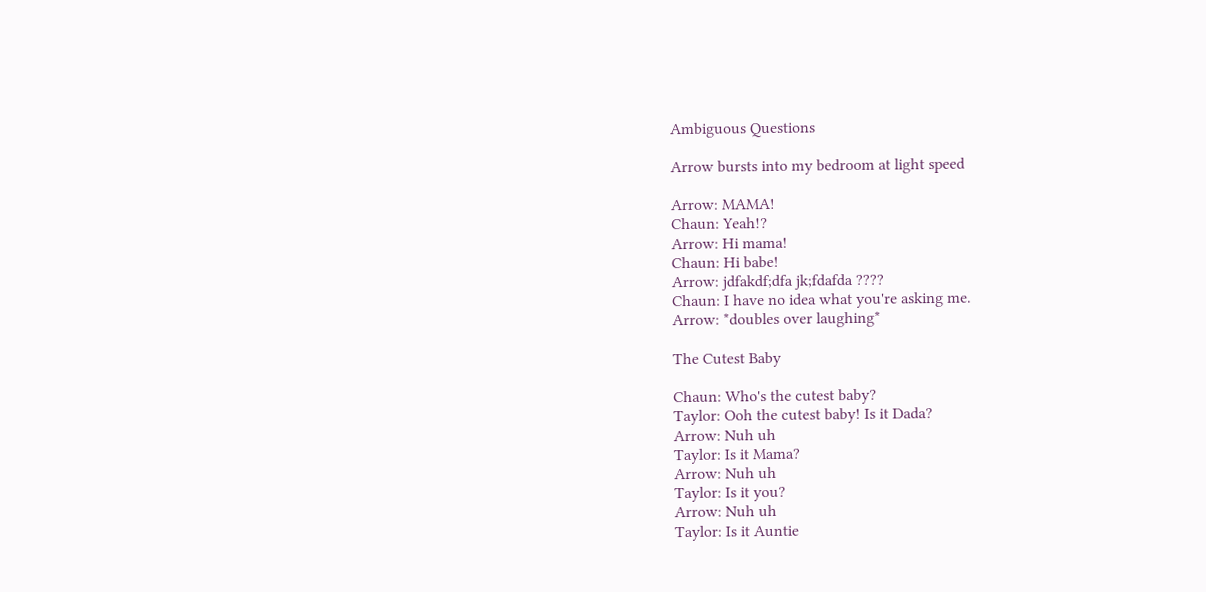Ambiguous Questions

Arrow bursts into my bedroom at light speed

Arrow: MAMA!
Chaun: Yeah!?
Arrow: Hi mama!
Chaun: Hi babe!
Arrow: jdfakdf;dfa jk;fdafda ????
Chaun: I have no idea what you're asking me.
Arrow: *doubles over laughing*

The Cutest Baby

Chaun: Who's the cutest baby?
Taylor: Ooh the cutest baby! Is it Dada?
Arrow: Nuh uh
Taylor: Is it Mama?
Arrow: Nuh uh
Taylor: Is it you?
Arrow: Nuh uh
Taylor: Is it Auntie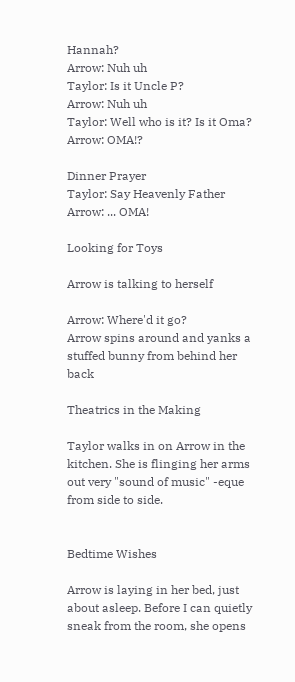Hannah?
Arrow: Nuh uh
Taylor: Is it Uncle P?
Arrow: Nuh uh
Taylor: Well who is it? Is it Oma?
Arrow: OMA!?

Dinner Prayer
Taylor: Say Heavenly Father
Arrow: ... OMA!

Looking for Toys

Arrow is talking to herself

Arrow: Where'd it go?
Arrow spins around and yanks a stuffed bunny from behind her back

Theatrics in the Making

Taylor walks in on Arrow in the kitchen. She is flinging her arms out very "sound of music" -eque from side to side.


Bedtime Wishes

Arrow is laying in her bed, just about asleep. Before I can quietly sneak from the room, she opens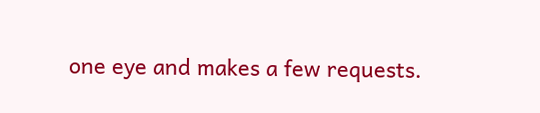one eye and makes a few requests.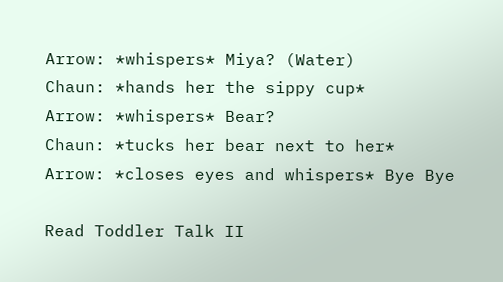Arrow: *whispers* Miya? (Water)
Chaun: *hands her the sippy cup*
Arrow: *whispers* Bear?
Chaun: *tucks her bear next to her*
Arrow: *closes eyes and whispers* Bye Bye

Read Toddler Talk II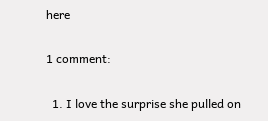here

1 comment:

  1. I love the surprise she pulled on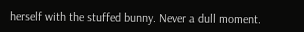herself with the stuffed bunny. Never a dull moment.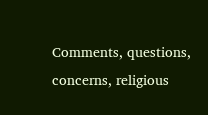Comments, questions, concerns, religious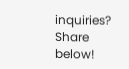inquiries? Share below!